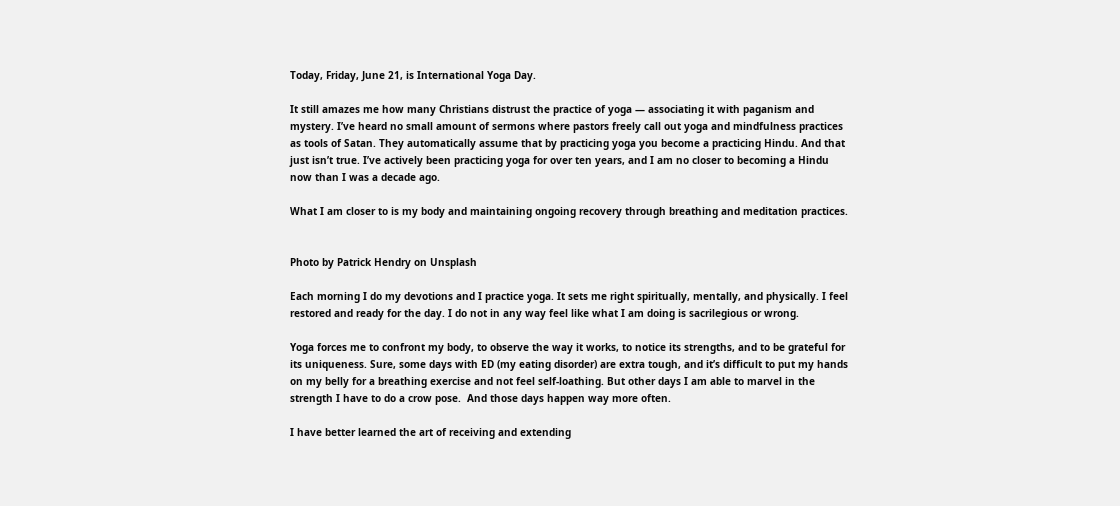Today, Friday, June 21, is International Yoga Day.

It still amazes me how many Christians distrust the practice of yoga — associating it with paganism and mystery. I’ve heard no small amount of sermons where pastors freely call out yoga and mindfulness practices as tools of Satan. They automatically assume that by practicing yoga you become a practicing Hindu. And that just isn’t true. I’ve actively been practicing yoga for over ten years, and I am no closer to becoming a Hindu now than I was a decade ago.

What I am closer to is my body and maintaining ongoing recovery through breathing and meditation practices.


Photo by Patrick Hendry on Unsplash

Each morning I do my devotions and I practice yoga. It sets me right spiritually, mentally, and physically. I feel restored and ready for the day. I do not in any way feel like what I am doing is sacrilegious or wrong.

Yoga forces me to confront my body, to observe the way it works, to notice its strengths, and to be grateful for its uniqueness. Sure, some days with ED (my eating disorder) are extra tough, and it’s difficult to put my hands on my belly for a breathing exercise and not feel self-loathing. But other days I am able to marvel in the strength I have to do a crow pose.  And those days happen way more often.

I have better learned the art of receiving and extending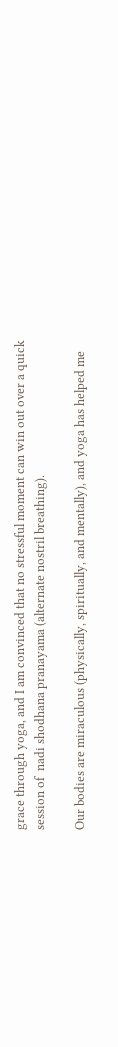grace through yoga, and I am convinced that no stressful moment can win out over a quick session of  nadi shodhana pranayama (alternate nostril breathing).

Our bodies are miraculous (physically, spiritually, and mentally), and yoga has helped me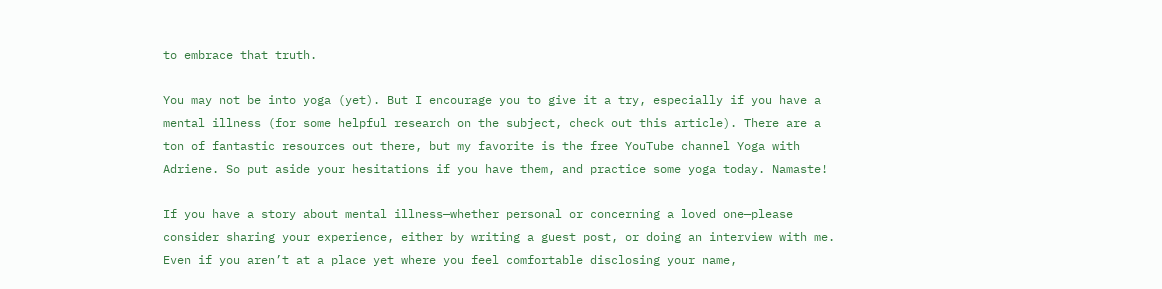to embrace that truth.

You may not be into yoga (yet). But I encourage you to give it a try, especially if you have a mental illness (for some helpful research on the subject, check out this article). There are a ton of fantastic resources out there, but my favorite is the free YouTube channel Yoga with Adriene. So put aside your hesitations if you have them, and practice some yoga today. Namaste!

If you have a story about mental illness—whether personal or concerning a loved one—please consider sharing your experience, either by writing a guest post, or doing an interview with me. Even if you aren’t at a place yet where you feel comfortable disclosing your name,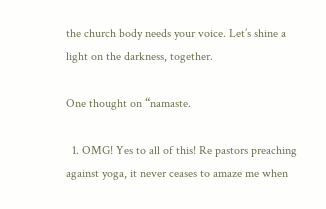the church body needs your voice. Let’s shine a light on the darkness, together.

One thought on “namaste.

  1. OMG! Yes to all of this! Re pastors preaching against yoga, it never ceases to amaze me when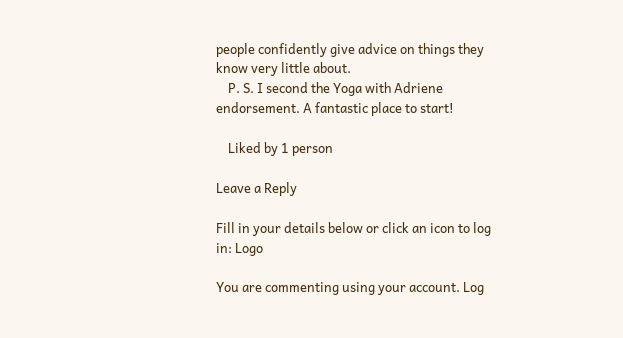people confidently give advice on things they know very little about.
    P. S. I second the Yoga with Adriene endorsement. A fantastic place to start!

    Liked by 1 person

Leave a Reply

Fill in your details below or click an icon to log in: Logo

You are commenting using your account. Log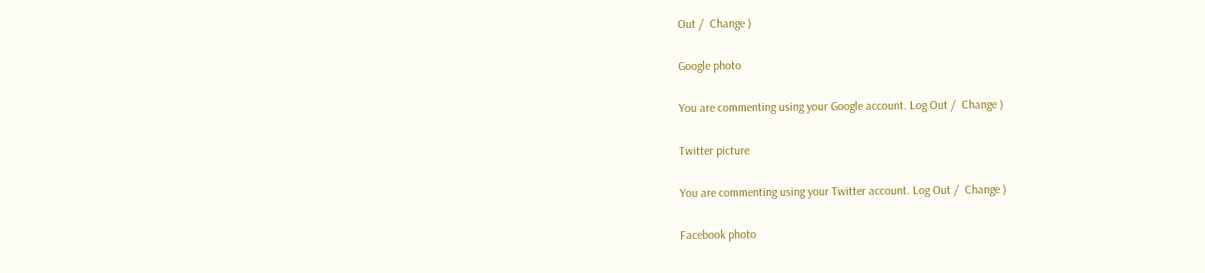Out /  Change )

Google photo

You are commenting using your Google account. Log Out /  Change )

Twitter picture

You are commenting using your Twitter account. Log Out /  Change )

Facebook photo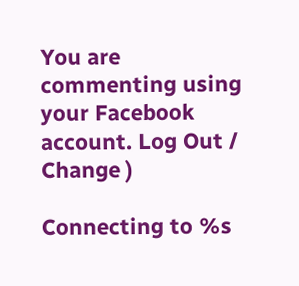You are commenting using your Facebook account. Log Out /  Change )

Connecting to %s